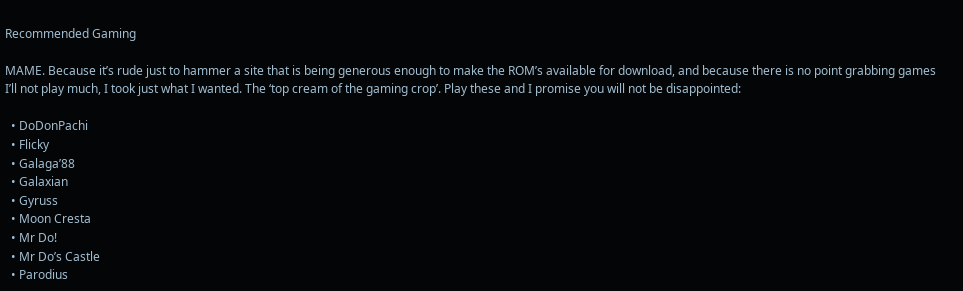Recommended Gaming

MAME. Because it’s rude just to hammer a site that is being generous enough to make the ROM’s available for download, and because there is no point grabbing games I’ll not play much, I took just what I wanted. The ‘top cream of the gaming crop’. Play these and I promise you will not be disappointed:

  • DoDonPachi
  • Flicky
  • Galaga’88
  • Galaxian
  • Gyruss
  • Moon Cresta
  • Mr Do!
  • Mr Do’s Castle
  • Parodius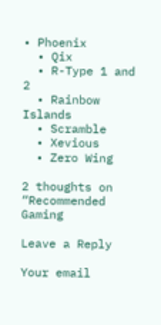• Phoenix
  • Qix
  • R-Type 1 and 2
  • Rainbow Islands
  • Scramble
  • Xevious
  • Zero Wing

2 thoughts on “Recommended Gaming

Leave a Reply

Your email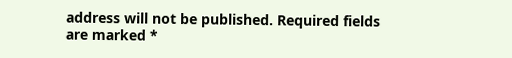address will not be published. Required fields are marked *